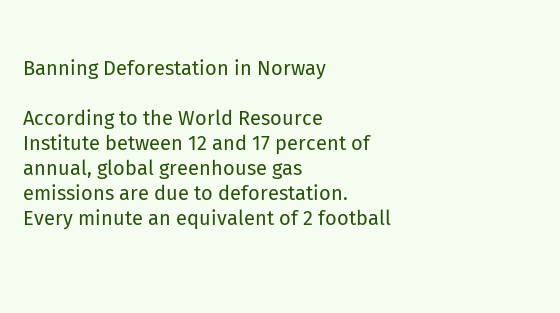Banning Deforestation in Norway

According to the World Resource Institute between 12 and 17 percent of annual, global greenhouse gas emissions are due to deforestation. Every minute an equivalent of 2 football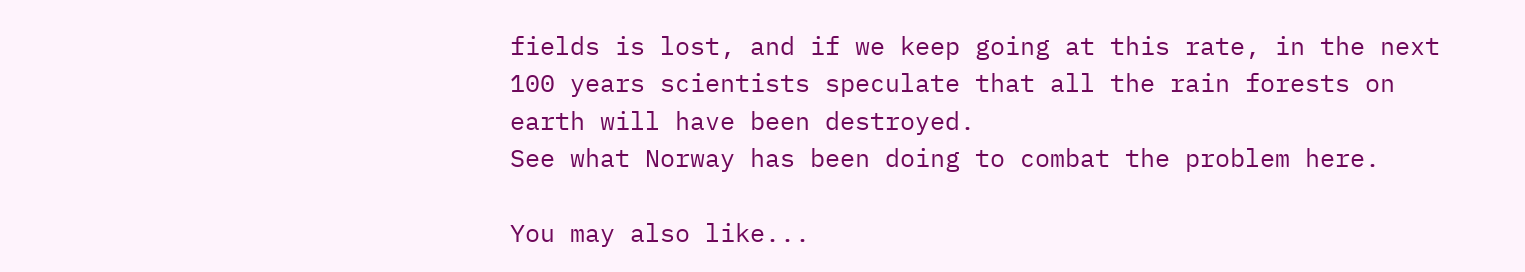fields is lost, and if we keep going at this rate, in the next 100 years scientists speculate that all the rain forests on earth will have been destroyed.
See what Norway has been doing to combat the problem here.

You may also like...